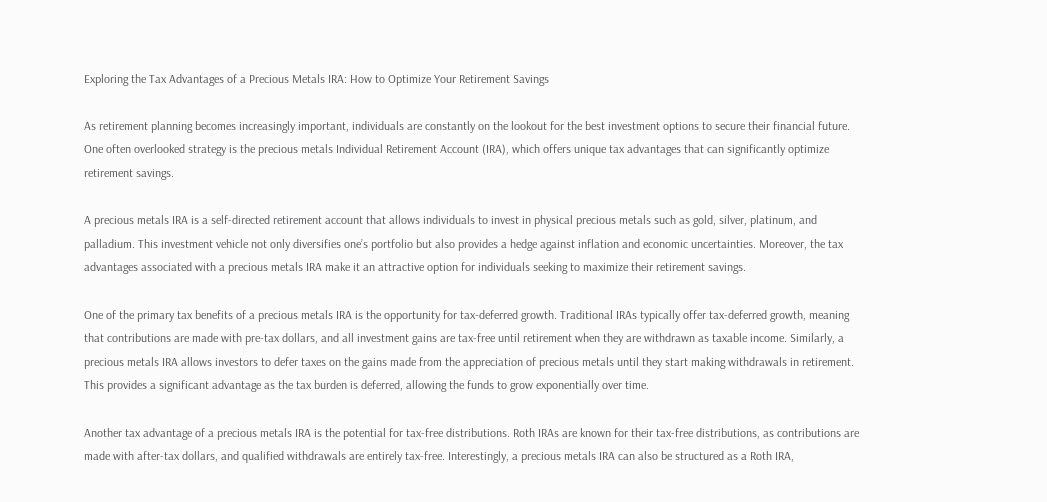Exploring the Tax Advantages of a Precious Metals IRA: How to Optimize Your Retirement Savings

As retirement planning becomes increasingly important, individuals are constantly on the lookout for the best investment options to secure their financial future. One often overlooked strategy is the precious metals Individual Retirement Account (IRA), which offers unique tax advantages that can significantly optimize retirement savings.

A precious metals IRA is a self-directed retirement account that allows individuals to invest in physical precious metals such as gold, silver, platinum, and palladium. This investment vehicle not only diversifies one’s portfolio but also provides a hedge against inflation and economic uncertainties. Moreover, the tax advantages associated with a precious metals IRA make it an attractive option for individuals seeking to maximize their retirement savings.

One of the primary tax benefits of a precious metals IRA is the opportunity for tax-deferred growth. Traditional IRAs typically offer tax-deferred growth, meaning that contributions are made with pre-tax dollars, and all investment gains are tax-free until retirement when they are withdrawn as taxable income. Similarly, a precious metals IRA allows investors to defer taxes on the gains made from the appreciation of precious metals until they start making withdrawals in retirement. This provides a significant advantage as the tax burden is deferred, allowing the funds to grow exponentially over time.

Another tax advantage of a precious metals IRA is the potential for tax-free distributions. Roth IRAs are known for their tax-free distributions, as contributions are made with after-tax dollars, and qualified withdrawals are entirely tax-free. Interestingly, a precious metals IRA can also be structured as a Roth IRA,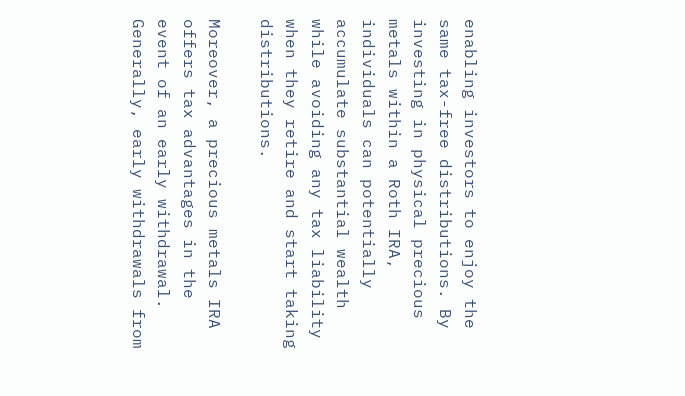enabling investors to enjoy the same tax-free distributions. By investing in physical precious metals within a Roth IRA, individuals can potentially accumulate substantial wealth while avoiding any tax liability when they retire and start taking distributions.

Moreover, a precious metals IRA offers tax advantages in the event of an early withdrawal. Generally, early withdrawals from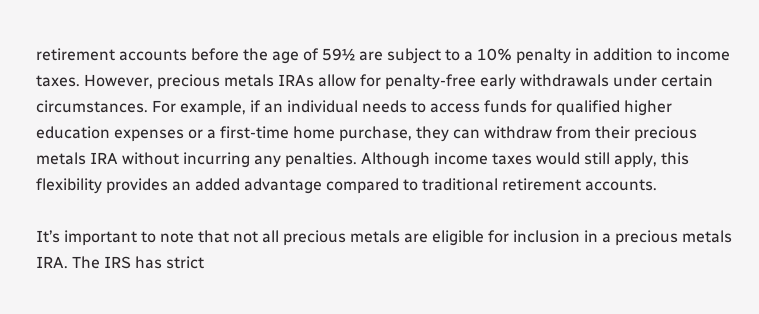retirement accounts before the age of 59½ are subject to a 10% penalty in addition to income taxes. However, precious metals IRAs allow for penalty-free early withdrawals under certain circumstances. For example, if an individual needs to access funds for qualified higher education expenses or a first-time home purchase, they can withdraw from their precious metals IRA without incurring any penalties. Although income taxes would still apply, this flexibility provides an added advantage compared to traditional retirement accounts.

It’s important to note that not all precious metals are eligible for inclusion in a precious metals IRA. The IRS has strict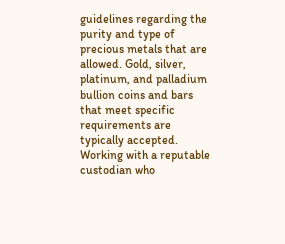guidelines regarding the purity and type of precious metals that are allowed. Gold, silver, platinum, and palladium bullion coins and bars that meet specific requirements are typically accepted. Working with a reputable custodian who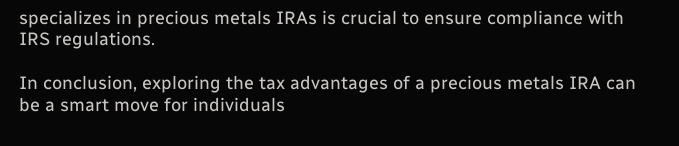specializes in precious metals IRAs is crucial to ensure compliance with IRS regulations.

In conclusion, exploring the tax advantages of a precious metals IRA can be a smart move for individuals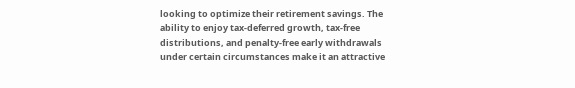looking to optimize their retirement savings. The ability to enjoy tax-deferred growth, tax-free distributions, and penalty-free early withdrawals under certain circumstances make it an attractive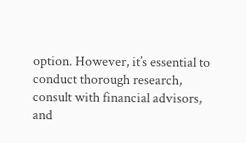option. However, it’s essential to conduct thorough research, consult with financial advisors, and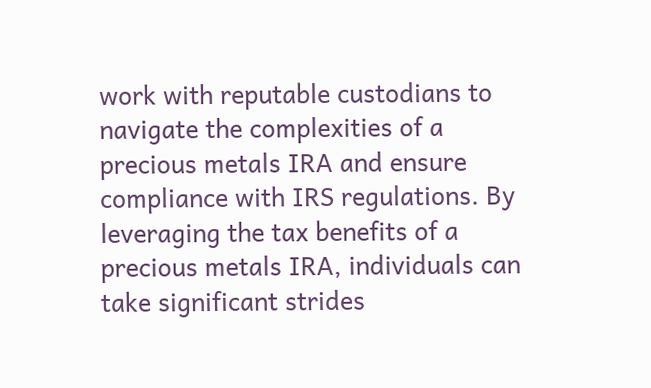work with reputable custodians to navigate the complexities of a precious metals IRA and ensure compliance with IRS regulations. By leveraging the tax benefits of a precious metals IRA, individuals can take significant strides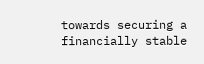towards securing a financially stable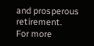and prosperous retirement.
For more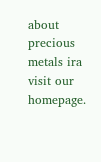about precious metals ira visit our homepage.